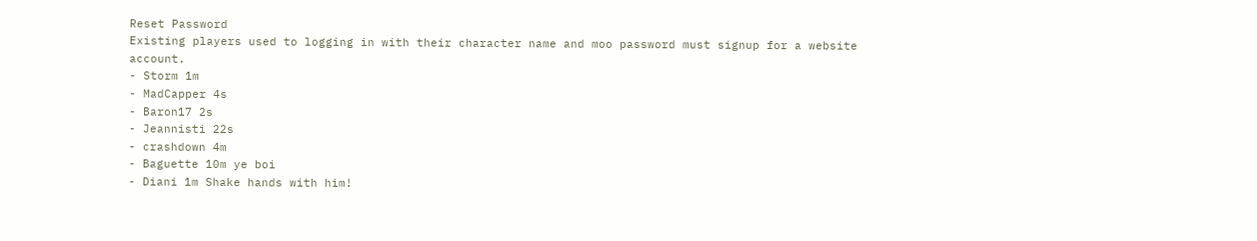Reset Password
Existing players used to logging in with their character name and moo password must signup for a website account.
- Storm 1m
- MadCapper 4s
- Baron17 2s
- Jeannisti 22s
- crashdown 4m
- Baguette 10m ye boi
- Diani 1m Shake hands with him!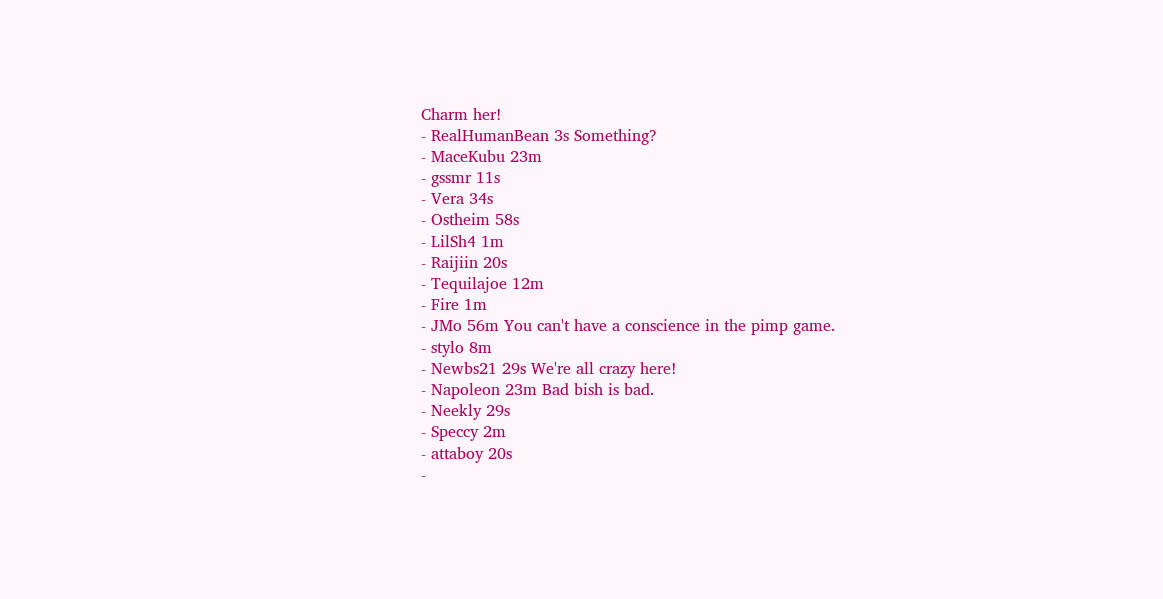Charm her!
- RealHumanBean 3s Something?
- MaceKubu 23m
- gssmr 11s
- Vera 34s
- Ostheim 58s
- LilSh4 1m
- Raijiin 20s
- Tequilajoe 12m
- Fire 1m
- JMo 56m You can't have a conscience in the pimp game.
- stylo 8m
- Newbs21 29s We're all crazy here!
- Napoleon 23m Bad bish is bad.
- Neekly 29s
- Speccy 2m
- attaboy 20s
-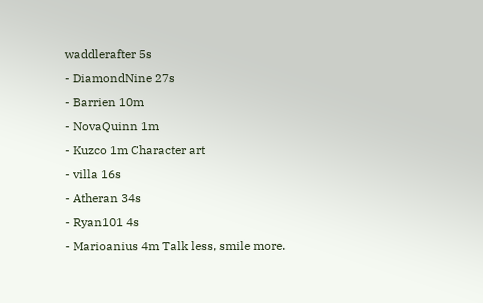waddlerafter 5s
- DiamondNine 27s
- Barrien 10m
- NovaQuinn 1m
- Kuzco 1m Character art
- villa 16s
- Atheran 34s
- Ryan101 4s
- Marioanius 4m Talk less, smile more.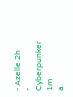- Azelle 2h
- Cyberpunker 1m
a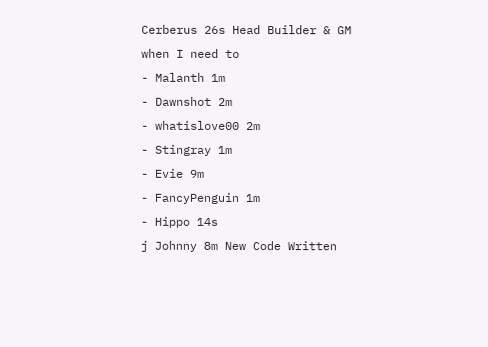Cerberus 26s Head Builder & GM when I need to
- Malanth 1m
- Dawnshot 2m
- whatislove00 2m
- Stingray 1m
- Evie 9m
- FancyPenguin 1m
- Hippo 14s
j Johnny 8m New Code Written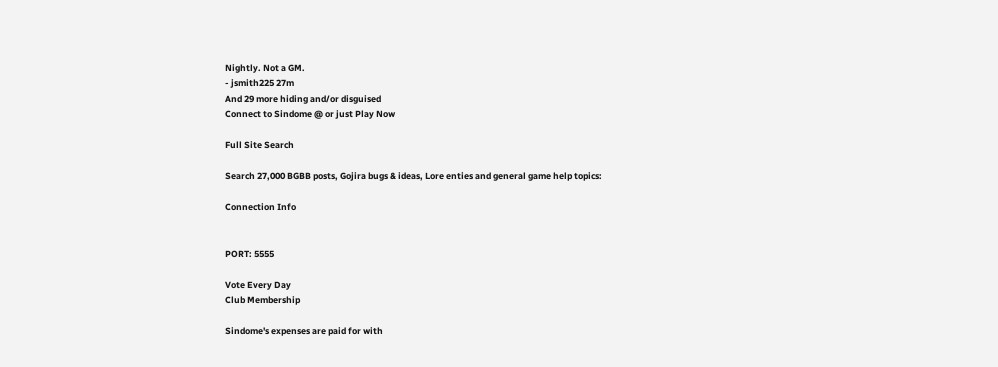Nightly. Not a GM.
- jsmith225 27m
And 29 more hiding and/or disguised
Connect to Sindome @ or just Play Now

Full Site Search

Search 27,000 BGBB posts, Gojira bugs & ideas, Lore enties and general game help topics:

Connection Info


PORT: 5555

Vote Every Day
Club Membership

Sindome's expenses are paid for with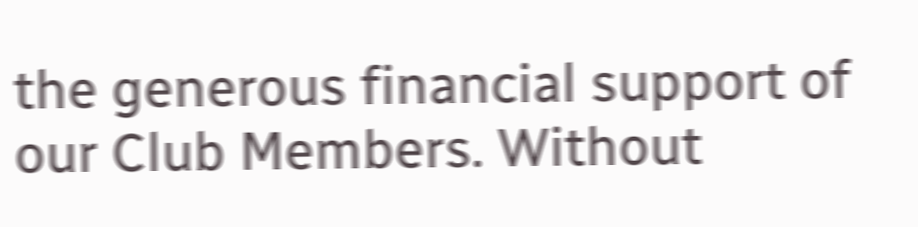the generous financial support of our Club Members. Without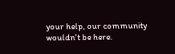your help, our community wouldn't be here.